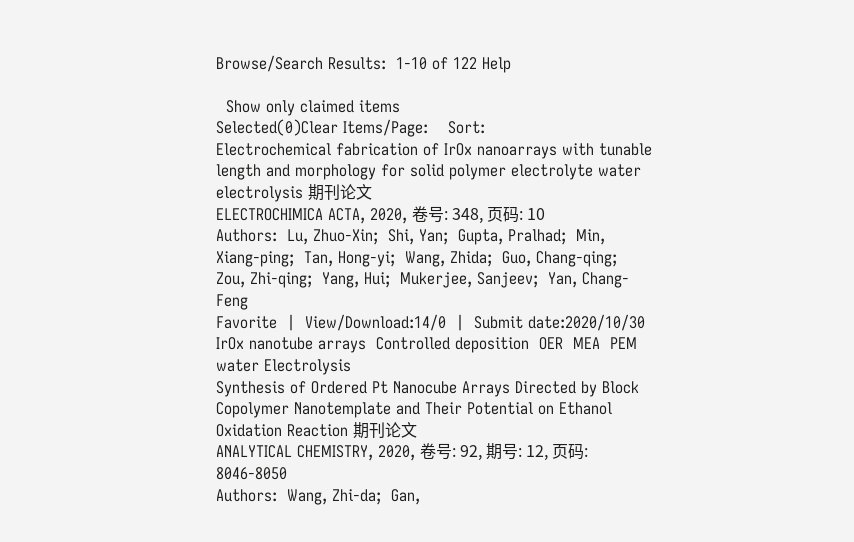Browse/Search Results:  1-10 of 122 Help

  Show only claimed items
Selected(0)Clear Items/Page:    Sort:
Electrochemical fabrication of IrOx nanoarrays with tunable length and morphology for solid polymer electrolyte water electrolysis 期刊论文
ELECTROCHIMICA ACTA, 2020, 卷号: 348, 页码: 10
Authors:  Lu, Zhuo-Xin;  Shi, Yan;  Gupta, Pralhad;  Min, Xiang-ping;  Tan, Hong-yi;  Wang, Zhida;  Guo, Chang-qing;  Zou, Zhi-qing;  Yang, Hui;  Mukerjee, Sanjeev;  Yan, Chang-Feng
Favorite  |  View/Download:14/0  |  Submit date:2020/10/30
IrOx nanotube arrays  Controlled deposition  OER  MEA  PEM water Electrolysis
Synthesis of Ordered Pt Nanocube Arrays Directed by Block Copolymer Nanotemplate and Their Potential on Ethanol Oxidation Reaction 期刊论文
ANALYTICAL CHEMISTRY, 2020, 卷号: 92, 期号: 12, 页码: 8046-8050
Authors:  Wang, Zhi-da;  Gan,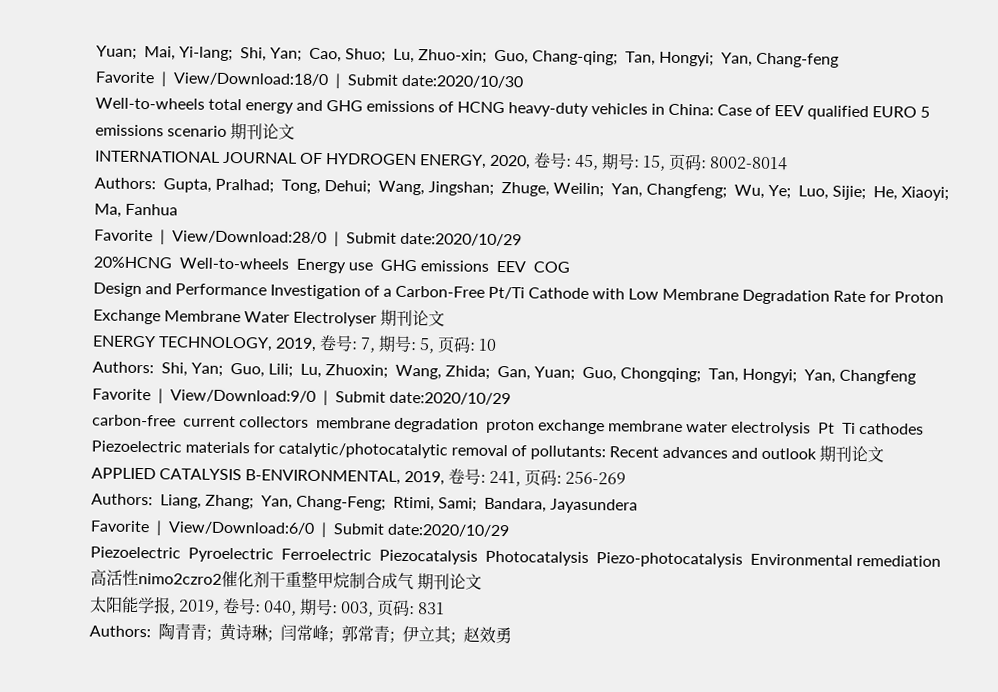Yuan;  Mai, Yi-lang;  Shi, Yan;  Cao, Shuo;  Lu, Zhuo-xin;  Guo, Chang-qing;  Tan, Hongyi;  Yan, Chang-feng
Favorite  |  View/Download:18/0  |  Submit date:2020/10/30
Well-to-wheels total energy and GHG emissions of HCNG heavy-duty vehicles in China: Case of EEV qualified EURO 5 emissions scenario 期刊论文
INTERNATIONAL JOURNAL OF HYDROGEN ENERGY, 2020, 卷号: 45, 期号: 15, 页码: 8002-8014
Authors:  Gupta, Pralhad;  Tong, Dehui;  Wang, Jingshan;  Zhuge, Weilin;  Yan, Changfeng;  Wu, Ye;  Luo, Sijie;  He, Xiaoyi;  Ma, Fanhua
Favorite  |  View/Download:28/0  |  Submit date:2020/10/29
20%HCNG  Well-to-wheels  Energy use  GHG emissions  EEV  COG
Design and Performance Investigation of a Carbon-Free Pt/Ti Cathode with Low Membrane Degradation Rate for Proton Exchange Membrane Water Electrolyser 期刊论文
ENERGY TECHNOLOGY, 2019, 卷号: 7, 期号: 5, 页码: 10
Authors:  Shi, Yan;  Guo, Lili;  Lu, Zhuoxin;  Wang, Zhida;  Gan, Yuan;  Guo, Chongqing;  Tan, Hongyi;  Yan, Changfeng
Favorite  |  View/Download:9/0  |  Submit date:2020/10/29
carbon-free  current collectors  membrane degradation  proton exchange membrane water electrolysis  Pt  Ti cathodes
Piezoelectric materials for catalytic/photocatalytic removal of pollutants: Recent advances and outlook 期刊论文
APPLIED CATALYSIS B-ENVIRONMENTAL, 2019, 卷号: 241, 页码: 256-269
Authors:  Liang, Zhang;  Yan, Chang-Feng;  Rtimi, Sami;  Bandara, Jayasundera
Favorite  |  View/Download:6/0  |  Submit date:2020/10/29
Piezoelectric  Pyroelectric  Ferroelectric  Piezocatalysis  Photocatalysis  Piezo-photocatalysis  Environmental remediation
高活性nimo2czro2催化剂干重整甲烷制合成气 期刊论文
太阳能学报, 2019, 卷号: 040, 期号: 003, 页码: 831
Authors:  陶青青;  黄诗琳;  闫常峰;  郭常青;  伊立其;  赵效勇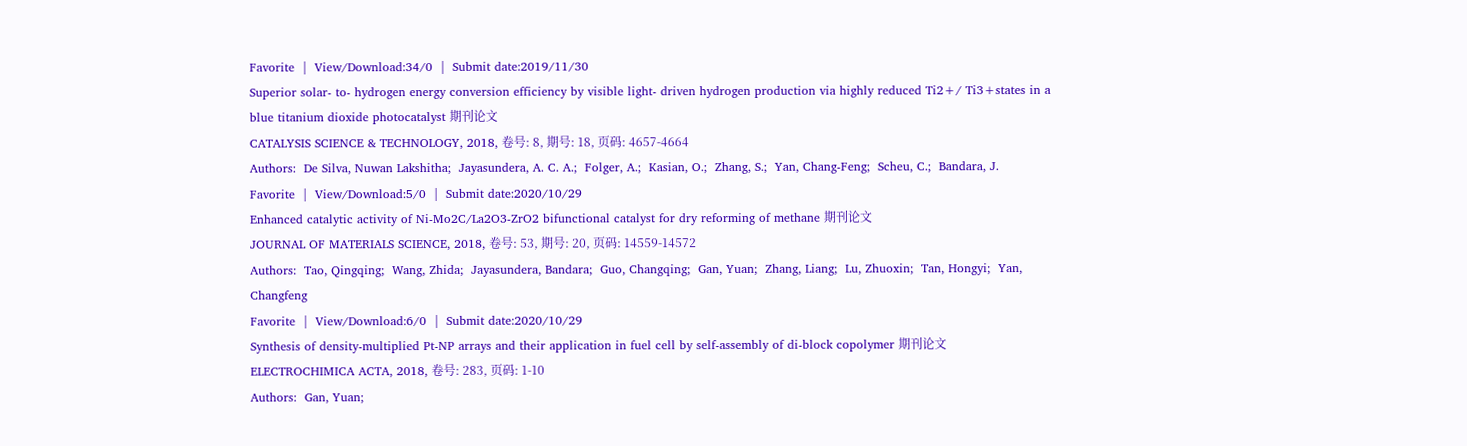Favorite  |  View/Download:34/0  |  Submit date:2019/11/30
Superior solar- to- hydrogen energy conversion efficiency by visible light- driven hydrogen production via highly reduced Ti2+/ Ti3+states in a blue titanium dioxide photocatalyst 期刊论文
CATALYSIS SCIENCE & TECHNOLOGY, 2018, 卷号: 8, 期号: 18, 页码: 4657-4664
Authors:  De Silva, Nuwan Lakshitha;  Jayasundera, A. C. A.;  Folger, A.;  Kasian, O.;  Zhang, S.;  Yan, Chang-Feng;  Scheu, C.;  Bandara, J.
Favorite  |  View/Download:5/0  |  Submit date:2020/10/29
Enhanced catalytic activity of Ni-Mo2C/La2O3-ZrO2 bifunctional catalyst for dry reforming of methane 期刊论文
JOURNAL OF MATERIALS SCIENCE, 2018, 卷号: 53, 期号: 20, 页码: 14559-14572
Authors:  Tao, Qingqing;  Wang, Zhida;  Jayasundera, Bandara;  Guo, Changqing;  Gan, Yuan;  Zhang, Liang;  Lu, Zhuoxin;  Tan, Hongyi;  Yan, Changfeng
Favorite  |  View/Download:6/0  |  Submit date:2020/10/29
Synthesis of density-multiplied Pt-NP arrays and their application in fuel cell by self-assembly of di-block copolymer 期刊论文
ELECTROCHIMICA ACTA, 2018, 卷号: 283, 页码: 1-10
Authors:  Gan, Yuan;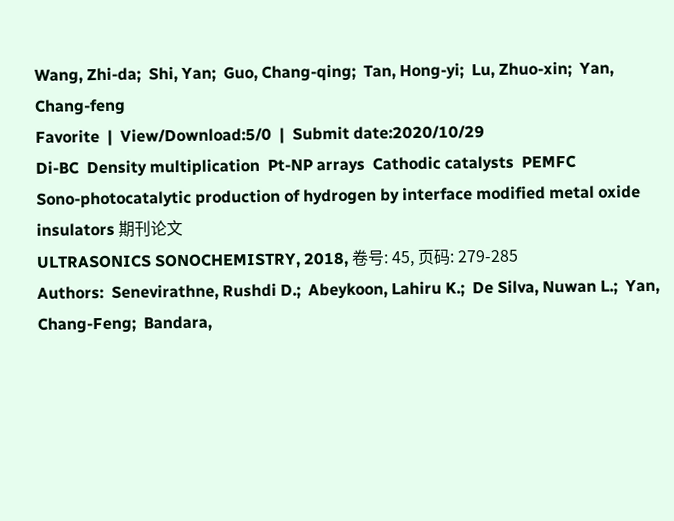Wang, Zhi-da;  Shi, Yan;  Guo, Chang-qing;  Tan, Hong-yi;  Lu, Zhuo-xin;  Yan, Chang-feng
Favorite  |  View/Download:5/0  |  Submit date:2020/10/29
Di-BC  Density multiplication  Pt-NP arrays  Cathodic catalysts  PEMFC
Sono-photocatalytic production of hydrogen by interface modified metal oxide insulators 期刊论文
ULTRASONICS SONOCHEMISTRY, 2018, 卷号: 45, 页码: 279-285
Authors:  Senevirathne, Rushdi D.;  Abeykoon, Lahiru K.;  De Silva, Nuwan L.;  Yan, Chang-Feng;  Bandara,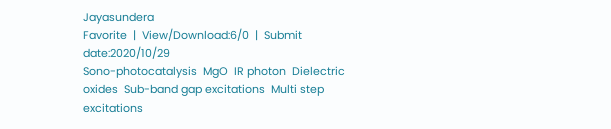Jayasundera
Favorite  |  View/Download:6/0  |  Submit date:2020/10/29
Sono-photocatalysis  MgO  IR photon  Dielectric oxides  Sub-band gap excitations  Multi step excitations